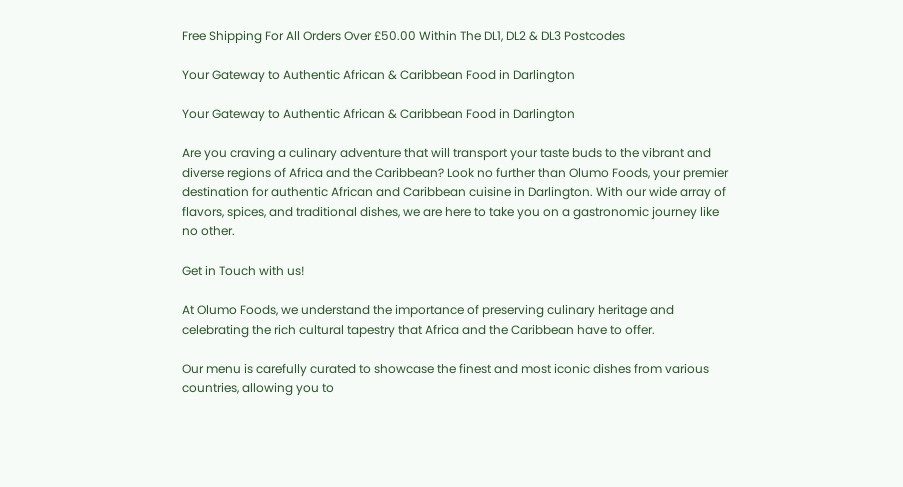Free Shipping For All Orders Over £50.00 Within The DL1, DL2 & DL3 Postcodes

Your Gateway to Authentic African & Caribbean Food in Darlington

Your Gateway to Authentic African & Caribbean Food in Darlington

Are you craving a culinary adventure that will transport your taste buds to the vibrant and diverse regions of Africa and the Caribbean? Look no further than Olumo Foods, your premier destination for authentic African and Caribbean cuisine in Darlington. With our wide array of flavors, spices, and traditional dishes, we are here to take you on a gastronomic journey like no other.

Get in Touch with us!

At Olumo Foods, we understand the importance of preserving culinary heritage and celebrating the rich cultural tapestry that Africa and the Caribbean have to offer.

Our menu is carefully curated to showcase the finest and most iconic dishes from various countries, allowing you to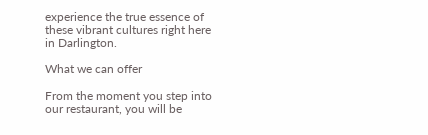experience the true essence of these vibrant cultures right here in Darlington.

What we can offer

From the moment you step into our restaurant, you will be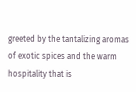greeted by the tantalizing aromas of exotic spices and the warm hospitality that is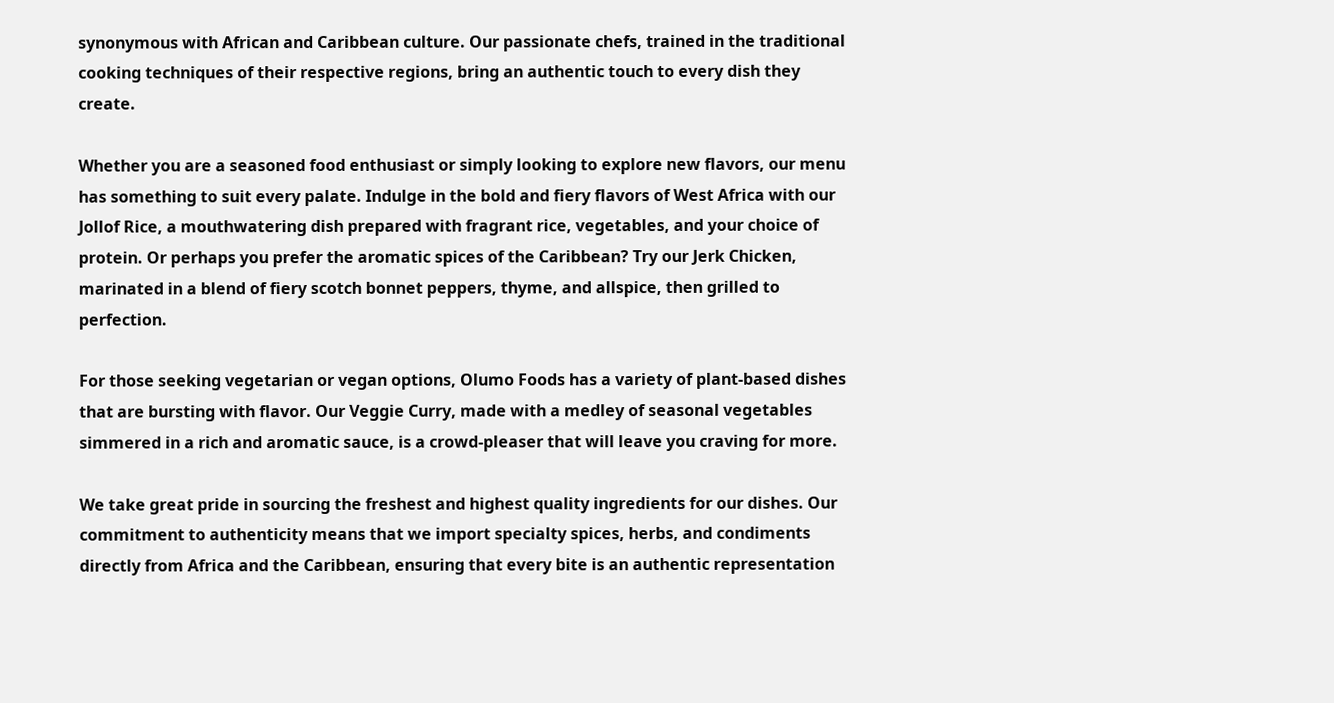synonymous with African and Caribbean culture. Our passionate chefs, trained in the traditional cooking techniques of their respective regions, bring an authentic touch to every dish they create.

Whether you are a seasoned food enthusiast or simply looking to explore new flavors, our menu has something to suit every palate. Indulge in the bold and fiery flavors of West Africa with our Jollof Rice, a mouthwatering dish prepared with fragrant rice, vegetables, and your choice of protein. Or perhaps you prefer the aromatic spices of the Caribbean? Try our Jerk Chicken, marinated in a blend of fiery scotch bonnet peppers, thyme, and allspice, then grilled to perfection.

For those seeking vegetarian or vegan options, Olumo Foods has a variety of plant-based dishes that are bursting with flavor. Our Veggie Curry, made with a medley of seasonal vegetables simmered in a rich and aromatic sauce, is a crowd-pleaser that will leave you craving for more.

We take great pride in sourcing the freshest and highest quality ingredients for our dishes. Our commitment to authenticity means that we import specialty spices, herbs, and condiments directly from Africa and the Caribbean, ensuring that every bite is an authentic representation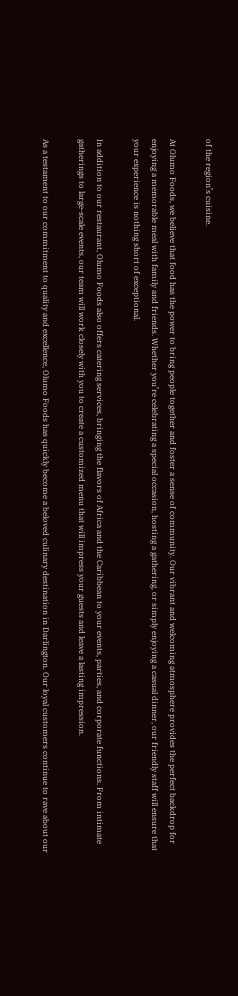of the region’s cuisine.

At Olumo Foods, we believe that food has the power to bring people together and foster a sense of community. Our vibrant and welcoming atmosphere provides the perfect backdrop for enjoying a memorable meal with family and friends. Whether you’re celebrating a special occasion, hosting a gathering, or simply enjoying a casual dinner, our friendly staff will ensure that your experience is nothing short of exceptional.

In addition to our restaurant, Olumo Foods also offers catering services, bringing the flavors of Africa and the Caribbean to your events, parties, and corporate functions. From intimate gatherings to large-scale events, our team will work closely with you to create a customized menu that will impress your guests and leave a lasting impression.

As a testament to our commitment to quality and excellence, Olumo Foods has quickly become a beloved culinary destination in Darlington. Our loyal customers continue to rave about our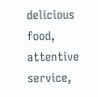delicious food, attentive service,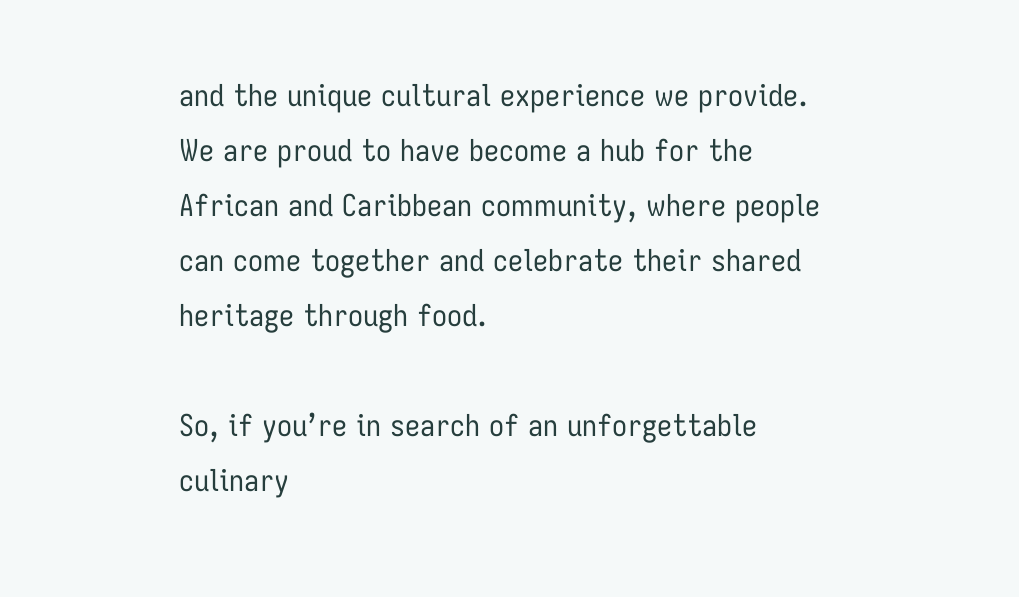and the unique cultural experience we provide. We are proud to have become a hub for the African and Caribbean community, where people can come together and celebrate their shared heritage through food.

So, if you’re in search of an unforgettable culinary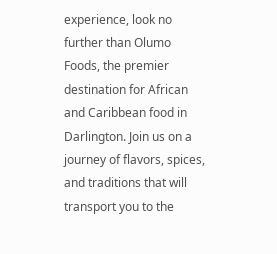experience, look no further than Olumo Foods, the premier destination for African and Caribbean food in Darlington. Join us on a journey of flavors, spices, and traditions that will transport you to the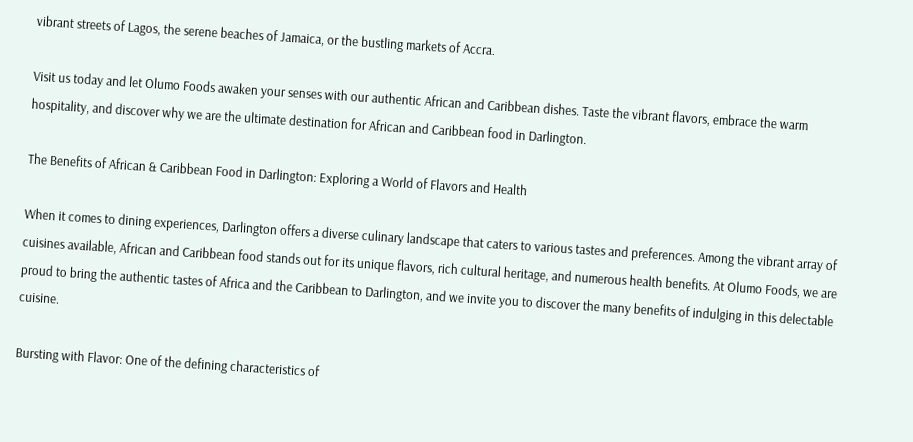vibrant streets of Lagos, the serene beaches of Jamaica, or the bustling markets of Accra.

Visit us today and let Olumo Foods awaken your senses with our authentic African and Caribbean dishes. Taste the vibrant flavors, embrace the warm hospitality, and discover why we are the ultimate destination for African and Caribbean food in Darlington.

The Benefits of African & Caribbean Food in Darlington: Exploring a World of Flavors and Health

When it comes to dining experiences, Darlington offers a diverse culinary landscape that caters to various tastes and preferences. Among the vibrant array of cuisines available, African and Caribbean food stands out for its unique flavors, rich cultural heritage, and numerous health benefits. At Olumo Foods, we are proud to bring the authentic tastes of Africa and the Caribbean to Darlington, and we invite you to discover the many benefits of indulging in this delectable cuisine.

Bursting with Flavor: One of the defining characteristics of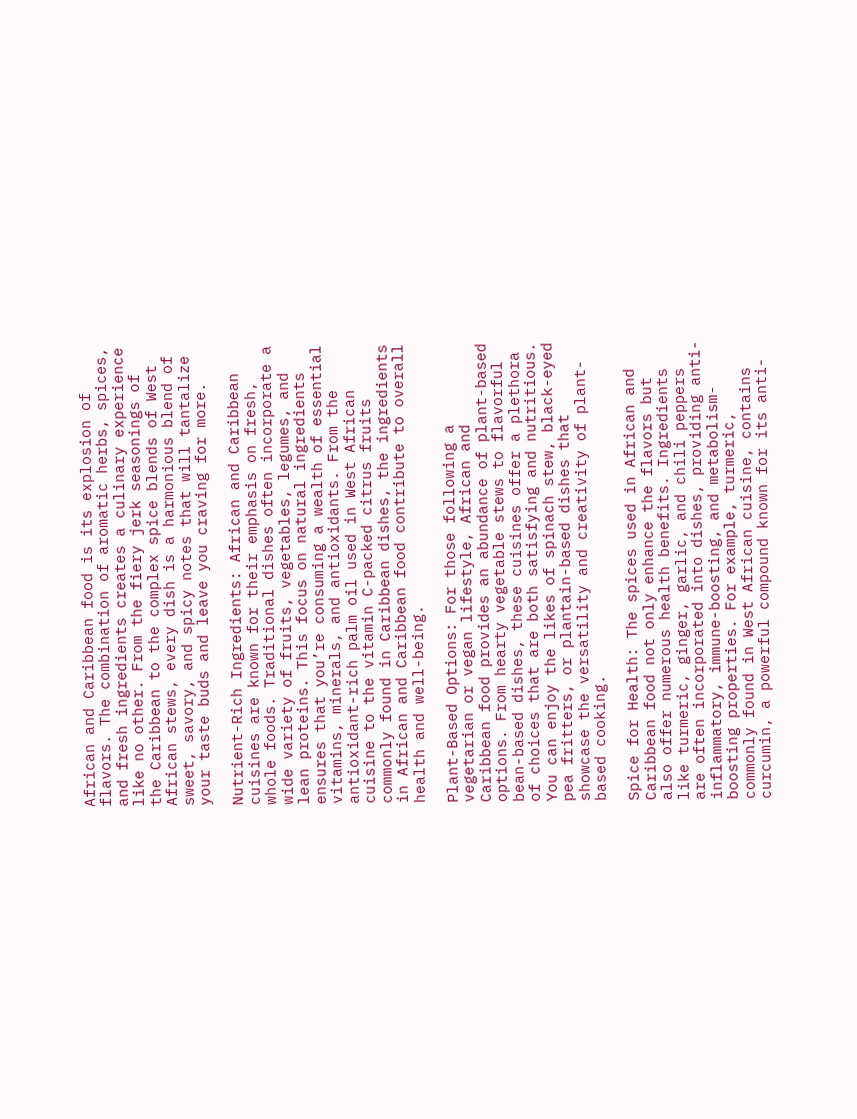African and Caribbean food is its explosion of flavors. The combination of aromatic herbs, spices, and fresh ingredients creates a culinary experience like no other. From the fiery jerk seasonings of the Caribbean to the complex spice blends of West African stews, every dish is a harmonious blend of sweet, savory, and spicy notes that will tantalize your taste buds and leave you craving for more.

Nutrient-Rich Ingredients: African and Caribbean cuisines are known for their emphasis on fresh, whole foods. Traditional dishes often incorporate a wide variety of fruits, vegetables, legumes, and lean proteins. This focus on natural ingredients ensures that you’re consuming a wealth of essential vitamins, minerals, and antioxidants. From the antioxidant-rich palm oil used in West African cuisine to the vitamin C-packed citrus fruits commonly found in Caribbean dishes, the ingredients in African and Caribbean food contribute to overall health and well-being.

Plant-Based Options: For those following a vegetarian or vegan lifestyle, African and Caribbean food provides an abundance of plant-based options. From hearty vegetable stews to flavorful bean-based dishes, these cuisines offer a plethora of choices that are both satisfying and nutritious. You can enjoy the likes of spinach stew, black-eyed pea fritters, or plantain-based dishes that showcase the versatility and creativity of plant-based cooking.

Spice for Health: The spices used in African and Caribbean food not only enhance the flavors but also offer numerous health benefits. Ingredients like turmeric, ginger, garlic, and chili peppers are often incorporated into dishes, providing anti-inflammatory, immune-boosting, and metabolism-boosting properties. For example, turmeric, commonly found in West African cuisine, contains curcumin, a powerful compound known for its anti-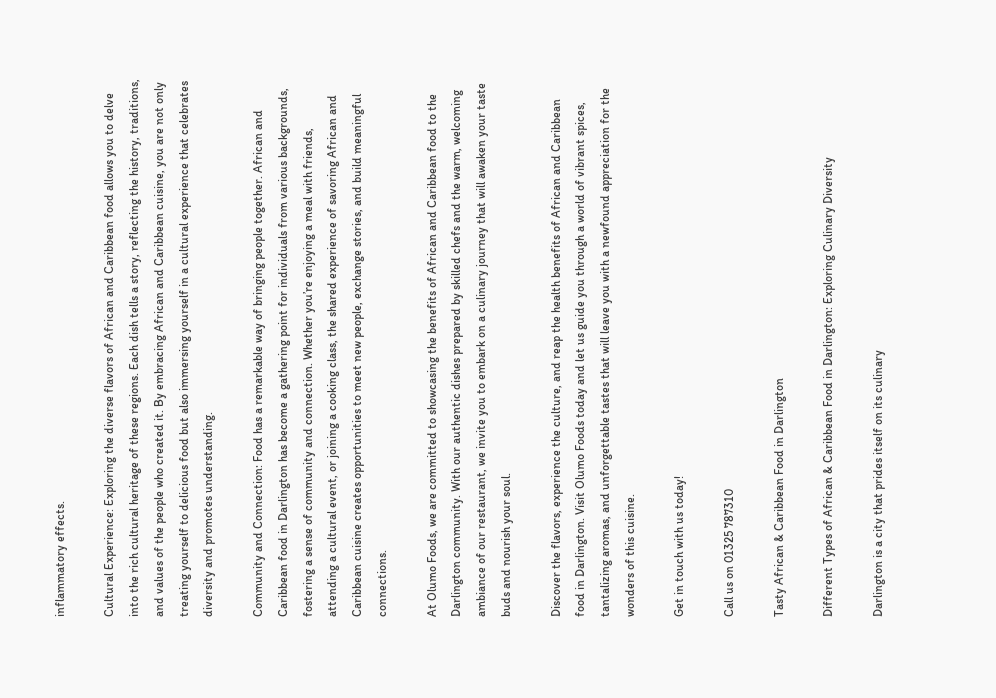inflammatory effects.

Cultural Experience: Exploring the diverse flavors of African and Caribbean food allows you to delve into the rich cultural heritage of these regions. Each dish tells a story, reflecting the history, traditions, and values of the people who created it. By embracing African and Caribbean cuisine, you are not only treating yourself to delicious food but also immersing yourself in a cultural experience that celebrates diversity and promotes understanding.

Community and Connection: Food has a remarkable way of bringing people together. African and Caribbean food in Darlington has become a gathering point for individuals from various backgrounds, fostering a sense of community and connection. Whether you’re enjoying a meal with friends, attending a cultural event, or joining a cooking class, the shared experience of savoring African and Caribbean cuisine creates opportunities to meet new people, exchange stories, and build meaningful connections.

At Olumo Foods, we are committed to showcasing the benefits of African and Caribbean food to the Darlington community. With our authentic dishes prepared by skilled chefs and the warm, welcoming ambiance of our restaurant, we invite you to embark on a culinary journey that will awaken your taste buds and nourish your soul.

Discover the flavors, experience the culture, and reap the health benefits of African and Caribbean food in Darlington. Visit Olumo Foods today and let us guide you through a world of vibrant spices, tantalizing aromas, and unforgettable tastes that will leave you with a newfound appreciation for the wonders of this cuisine.

Get in touch with us today!

Call us on 01325 787310

Tasty African & Caribbean Food in Darlington

Different Types of African & Caribbean Food in Darlington: Exploring Culinary Diversity

Darlington is a city that prides itself on its culinary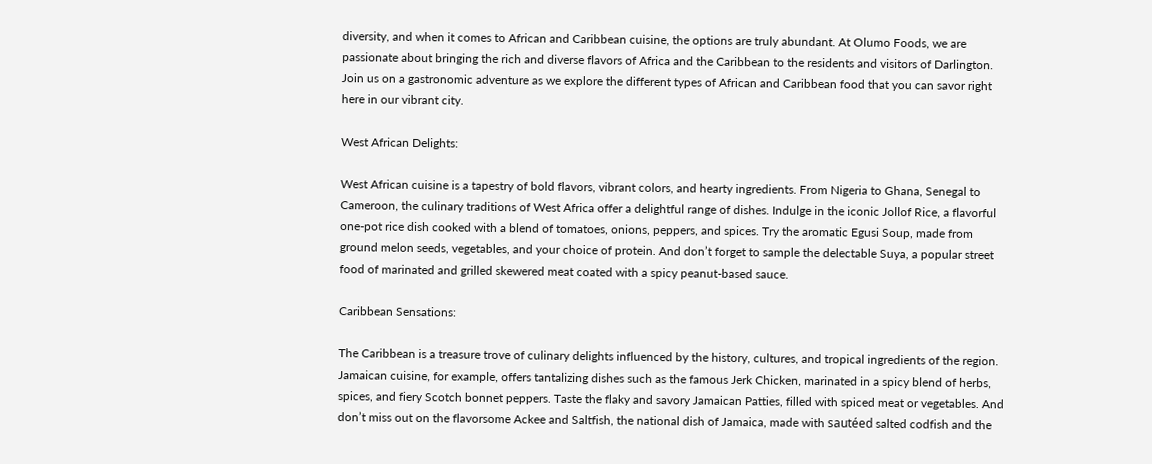diversity, and when it comes to African and Caribbean cuisine, the options are truly abundant. At Olumo Foods, we are passionate about bringing the rich and diverse flavors of Africa and the Caribbean to the residents and visitors of Darlington. Join us on a gastronomic adventure as we explore the different types of African and Caribbean food that you can savor right here in our vibrant city.

West African Delights:

West African cuisine is a tapestry of bold flavors, vibrant colors, and hearty ingredients. From Nigeria to Ghana, Senegal to Cameroon, the culinary traditions of West Africa offer a delightful range of dishes. Indulge in the iconic Jollof Rice, a flavorful one-pot rice dish cooked with a blend of tomatoes, onions, peppers, and spices. Try the aromatic Egusi Soup, made from ground melon seeds, vegetables, and your choice of protein. And don’t forget to sample the delectable Suya, a popular street food of marinated and grilled skewered meat coated with a spicy peanut-based sauce.

Caribbean Sensations:

The Caribbean is a treasure trove of culinary delights influenced by the history, cultures, and tropical ingredients of the region. Jamaican cuisine, for example, offers tantalizing dishes such as the famous Jerk Chicken, marinated in a spicy blend of herbs, spices, and fiery Scotch bonnet peppers. Taste the flaky and savory Jamaican Patties, filled with spiced meat or vegetables. And don’t miss out on the flavorsome Ackee and Saltfish, the national dish of Jamaica, made with sautéed salted codfish and the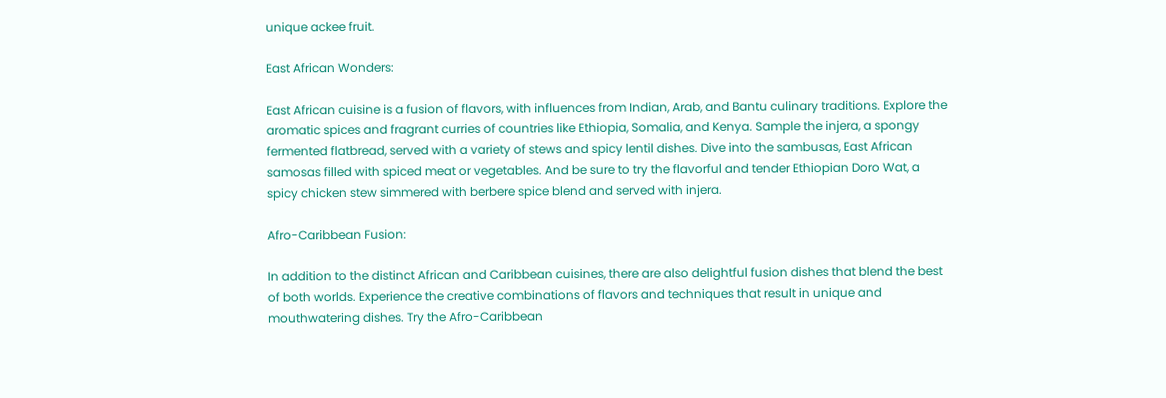unique ackee fruit.

East African Wonders:

East African cuisine is a fusion of flavors, with influences from Indian, Arab, and Bantu culinary traditions. Explore the aromatic spices and fragrant curries of countries like Ethiopia, Somalia, and Kenya. Sample the injera, a spongy fermented flatbread, served with a variety of stews and spicy lentil dishes. Dive into the sambusas, East African samosas filled with spiced meat or vegetables. And be sure to try the flavorful and tender Ethiopian Doro Wat, a spicy chicken stew simmered with berbere spice blend and served with injera.

Afro-Caribbean Fusion:

In addition to the distinct African and Caribbean cuisines, there are also delightful fusion dishes that blend the best of both worlds. Experience the creative combinations of flavors and techniques that result in unique and mouthwatering dishes. Try the Afro-Caribbean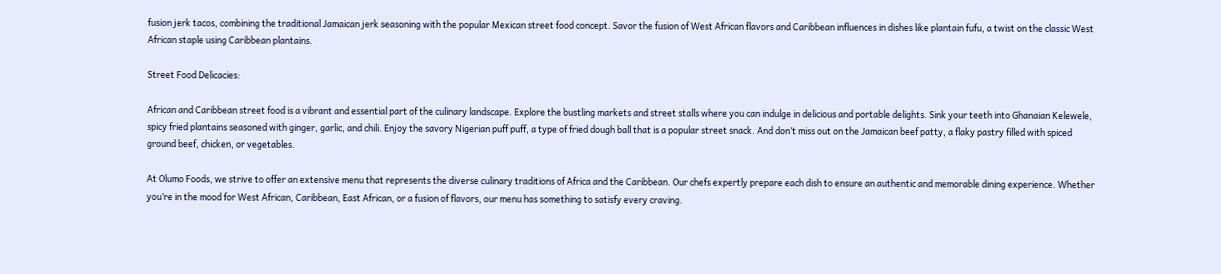fusion jerk tacos, combining the traditional Jamaican jerk seasoning with the popular Mexican street food concept. Savor the fusion of West African flavors and Caribbean influences in dishes like plantain fufu, a twist on the classic West African staple using Caribbean plantains.

Street Food Delicacies:

African and Caribbean street food is a vibrant and essential part of the culinary landscape. Explore the bustling markets and street stalls where you can indulge in delicious and portable delights. Sink your teeth into Ghanaian Kelewele, spicy fried plantains seasoned with ginger, garlic, and chili. Enjoy the savory Nigerian puff puff, a type of fried dough ball that is a popular street snack. And don’t miss out on the Jamaican beef patty, a flaky pastry filled with spiced ground beef, chicken, or vegetables.

At Olumo Foods, we strive to offer an extensive menu that represents the diverse culinary traditions of Africa and the Caribbean. Our chefs expertly prepare each dish to ensure an authentic and memorable dining experience. Whether you’re in the mood for West African, Caribbean, East African, or a fusion of flavors, our menu has something to satisfy every craving.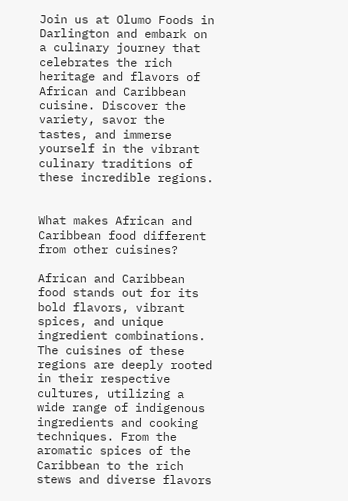Join us at Olumo Foods in Darlington and embark on a culinary journey that celebrates the rich heritage and flavors of African and Caribbean cuisine. Discover the variety, savor the tastes, and immerse yourself in the vibrant culinary traditions of these incredible regions.


What makes African and Caribbean food different from other cuisines?

African and Caribbean food stands out for its bold flavors, vibrant spices, and unique ingredient combinations. The cuisines of these regions are deeply rooted in their respective cultures, utilizing a wide range of indigenous ingredients and cooking techniques. From the aromatic spices of the Caribbean to the rich stews and diverse flavors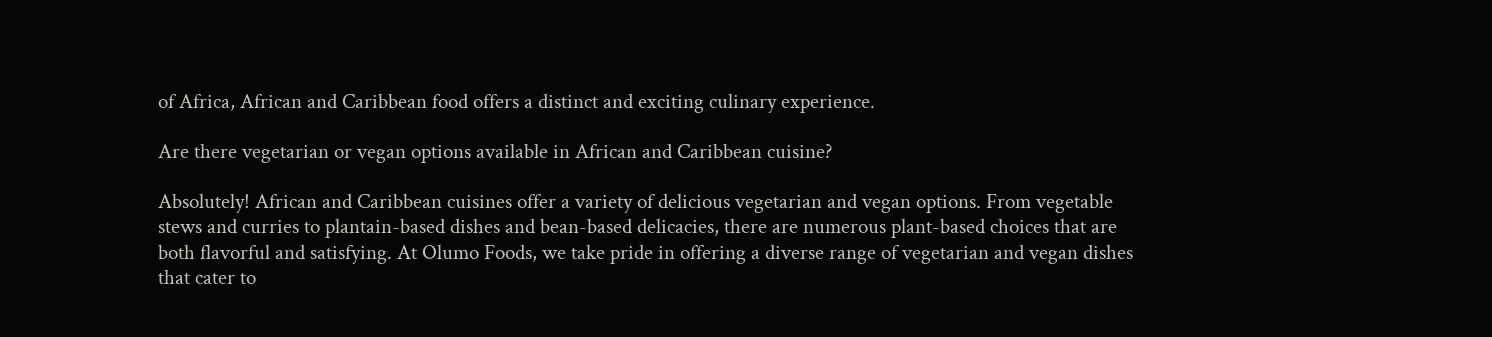of Africa, African and Caribbean food offers a distinct and exciting culinary experience.

Are there vegetarian or vegan options available in African and Caribbean cuisine?

Absolutely! African and Caribbean cuisines offer a variety of delicious vegetarian and vegan options. From vegetable stews and curries to plantain-based dishes and bean-based delicacies, there are numerous plant-based choices that are both flavorful and satisfying. At Olumo Foods, we take pride in offering a diverse range of vegetarian and vegan dishes that cater to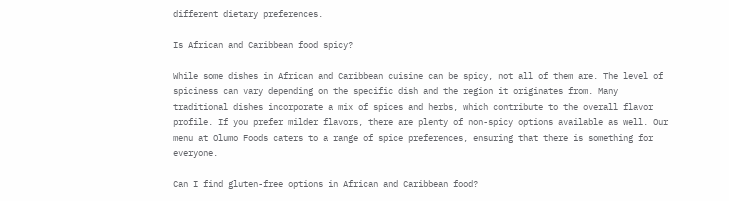different dietary preferences.

Is African and Caribbean food spicy?

While some dishes in African and Caribbean cuisine can be spicy, not all of them are. The level of spiciness can vary depending on the specific dish and the region it originates from. Many traditional dishes incorporate a mix of spices and herbs, which contribute to the overall flavor profile. If you prefer milder flavors, there are plenty of non-spicy options available as well. Our menu at Olumo Foods caters to a range of spice preferences, ensuring that there is something for everyone.

Can I find gluten-free options in African and Caribbean food?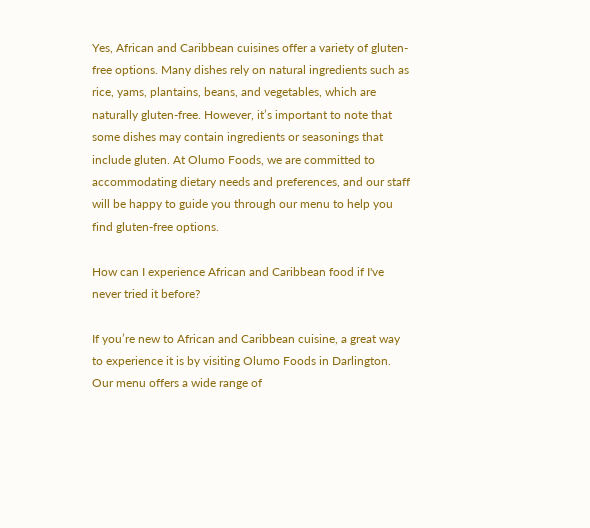Yes, African and Caribbean cuisines offer a variety of gluten-free options. Many dishes rely on natural ingredients such as rice, yams, plantains, beans, and vegetables, which are naturally gluten-free. However, it’s important to note that some dishes may contain ingredients or seasonings that include gluten. At Olumo Foods, we are committed to accommodating dietary needs and preferences, and our staff will be happy to guide you through our menu to help you find gluten-free options.

How can I experience African and Caribbean food if I've never tried it before?

If you’re new to African and Caribbean cuisine, a great way to experience it is by visiting Olumo Foods in Darlington. Our menu offers a wide range of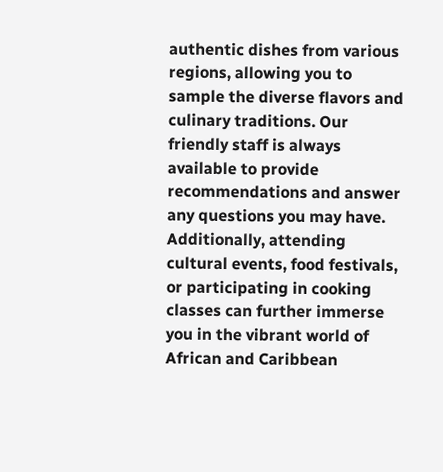authentic dishes from various regions, allowing you to sample the diverse flavors and culinary traditions. Our friendly staff is always available to provide recommendations and answer any questions you may have. Additionally, attending cultural events, food festivals, or participating in cooking classes can further immerse you in the vibrant world of African and Caribbean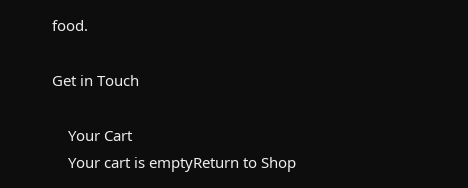food.

Get in Touch

    Your Cart
    Your cart is emptyReturn to Shop